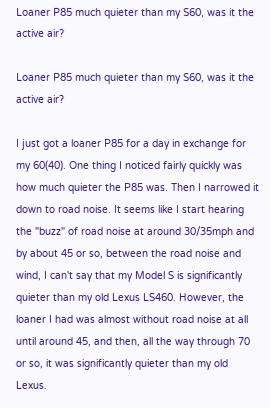Loaner P85 much quieter than my S60, was it the active air?

Loaner P85 much quieter than my S60, was it the active air?

I just got a loaner P85 for a day in exchange for my 60(40). One thing I noticed fairly quickly was how much quieter the P85 was. Then I narrowed it down to road noise. It seems like I start hearing the "buzz" of road noise at around 30/35mph and by about 45 or so, between the road noise and wind, I can't say that my Model S is significantly quieter than my old Lexus LS460. However, the loaner I had was almost without road noise at all until around 45, and then, all the way through 70 or so, it was significantly quieter than my old Lexus.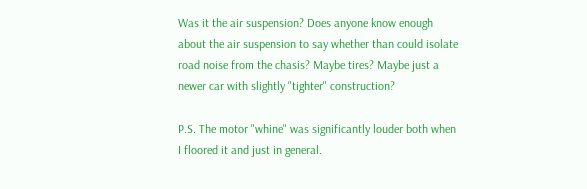Was it the air suspension? Does anyone know enough about the air suspension to say whether than could isolate road noise from the chasis? Maybe tires? Maybe just a newer car with slightly "tighter" construction?

P.S. The motor "whine" was significantly louder both when I floored it and just in general.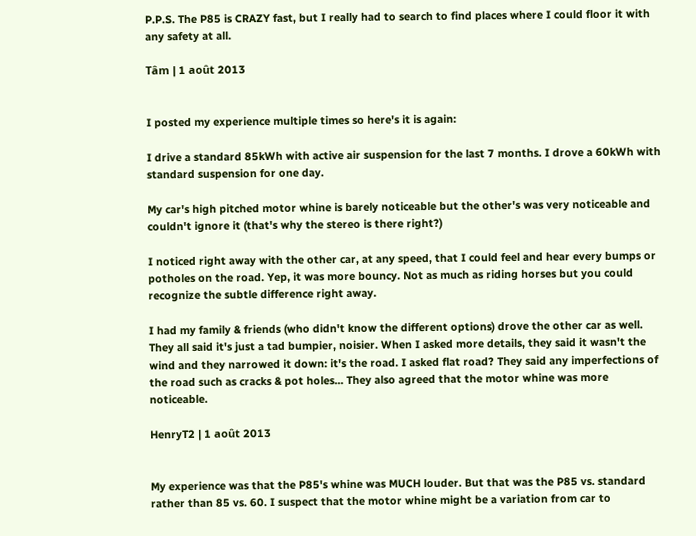P.P.S. The P85 is CRAZY fast, but I really had to search to find places where I could floor it with any safety at all.

Tâm | 1 août 2013


I posted my experience multiple times so here's it is again:

I drive a standard 85kWh with active air suspension for the last 7 months. I drove a 60kWh with standard suspension for one day.

My car's high pitched motor whine is barely noticeable but the other's was very noticeable and couldn't ignore it (that's why the stereo is there right?)

I noticed right away with the other car, at any speed, that I could feel and hear every bumps or potholes on the road. Yep, it was more bouncy. Not as much as riding horses but you could recognize the subtle difference right away.

I had my family & friends (who didn't know the different options) drove the other car as well. They all said it's just a tad bumpier, noisier. When I asked more details, they said it wasn't the wind and they narrowed it down: it's the road. I asked flat road? They said any imperfections of the road such as cracks & pot holes... They also agreed that the motor whine was more noticeable.

HenryT2 | 1 août 2013


My experience was that the P85's whine was MUCH louder. But that was the P85 vs. standard rather than 85 vs. 60. I suspect that the motor whine might be a variation from car to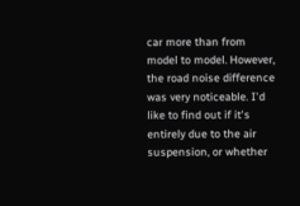car more than from model to model. However, the road noise difference was very noticeable. I'd like to find out if it's entirely due to the air suspension, or whether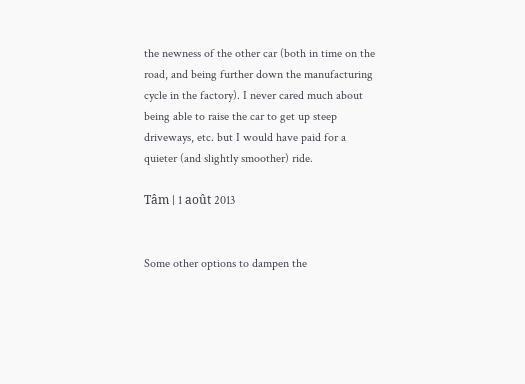the newness of the other car (both in time on the road, and being further down the manufacturing cycle in the factory). I never cared much about being able to raise the car to get up steep driveways, etc. but I would have paid for a quieter (and slightly smoother) ride.

Tâm | 1 août 2013


Some other options to dampen the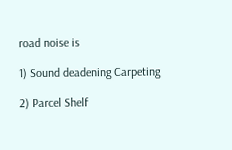road noise is

1) Sound deadening Carpeting

2) Parcel Shelf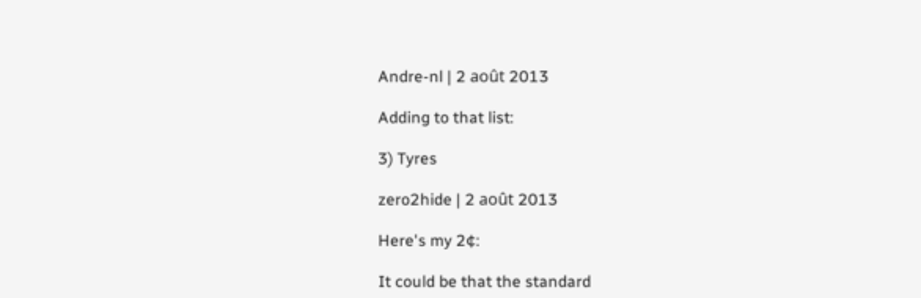Andre-nl | 2 août 2013

Adding to that list:

3) Tyres

zero2hide | 2 août 2013

Here's my 2¢:

It could be that the standard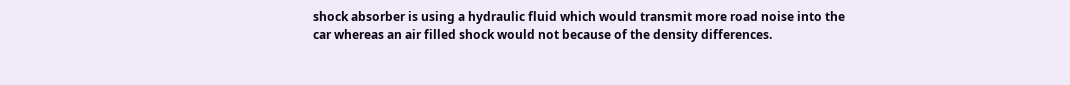shock absorber is using a hydraulic fluid which would transmit more road noise into the car whereas an air filled shock would not because of the density differences.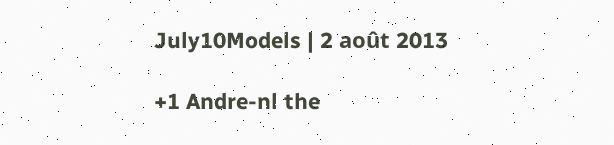July10Models | 2 août 2013

+1 Andre-nl the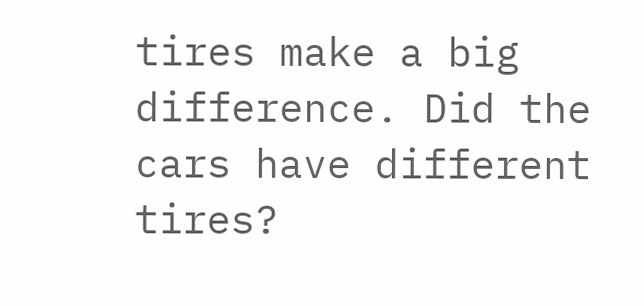tires make a big difference. Did the cars have different tires?